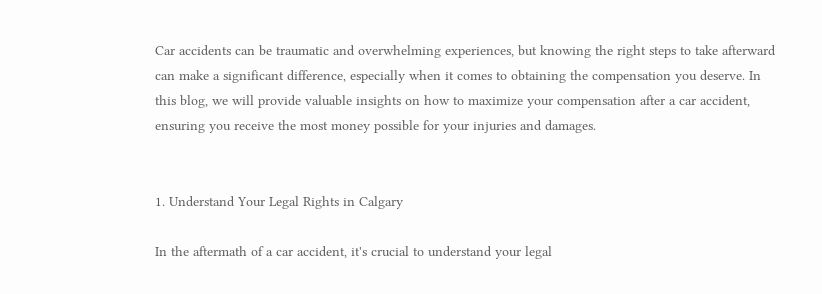Car accidents can be traumatic and overwhelming experiences, but knowing the right steps to take afterward can make a significant difference, especially when it comes to obtaining the compensation you deserve. In this blog, we will provide valuable insights on how to maximize your compensation after a car accident, ensuring you receive the most money possible for your injuries and damages.


1. Understand Your Legal Rights in Calgary

In the aftermath of a car accident, it's crucial to understand your legal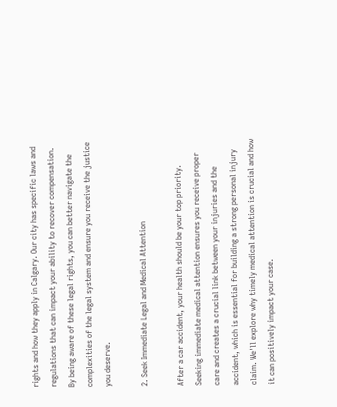rights and how they apply in Calgary. Our city has specific laws and regulations that can impact your ability to recover compensation. By being aware of these legal rights, you can better navigate the complexities of the legal system and ensure you receive the justice you deserve.

2. Seek Immediate Legal and Medical Attention

After a car accident, your health should be your top priority. Seeking immediate medical attention ensures you receive proper care and creates a crucial link between your injuries and the accident, which is essential for building a strong personal injury claim. We'll explore why timely medical attention is crucial and how it can positively impact your case.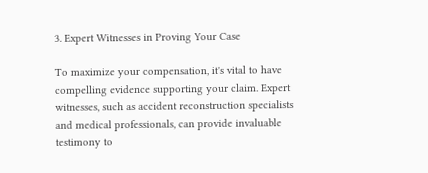3. Expert Witnesses in Proving Your Case

To maximize your compensation, it's vital to have compelling evidence supporting your claim. Expert witnesses, such as accident reconstruction specialists and medical professionals, can provide invaluable testimony to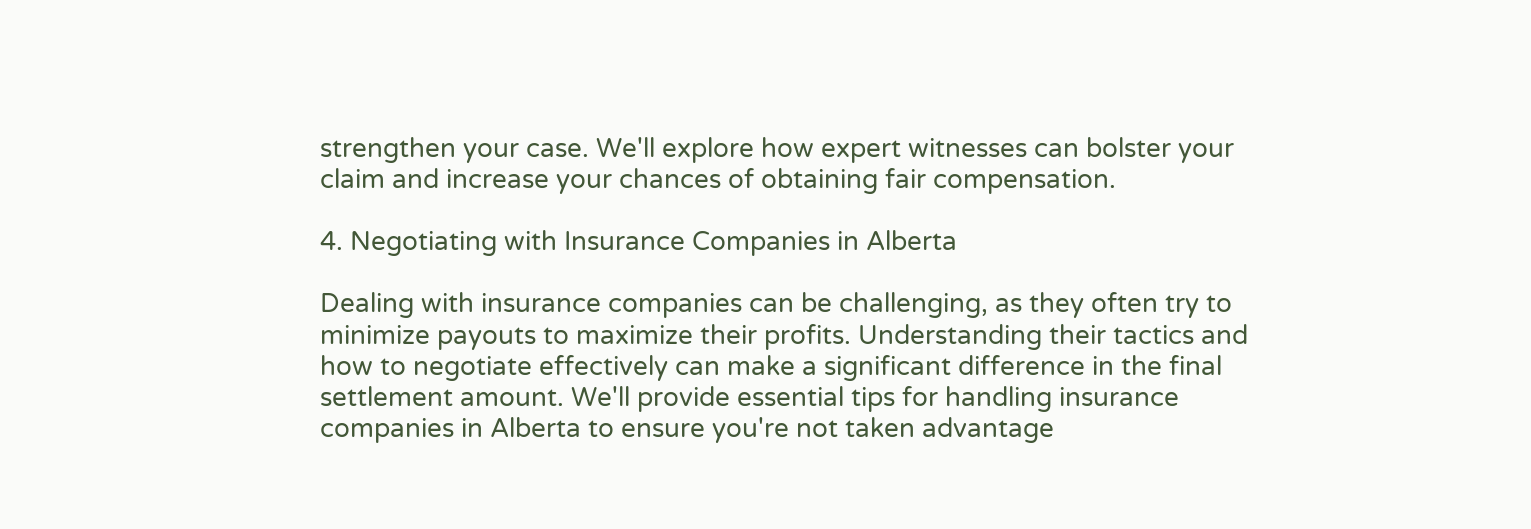strengthen your case. We'll explore how expert witnesses can bolster your claim and increase your chances of obtaining fair compensation.

4. Negotiating with Insurance Companies in Alberta

Dealing with insurance companies can be challenging, as they often try to minimize payouts to maximize their profits. Understanding their tactics and how to negotiate effectively can make a significant difference in the final settlement amount. We'll provide essential tips for handling insurance companies in Alberta to ensure you're not taken advantage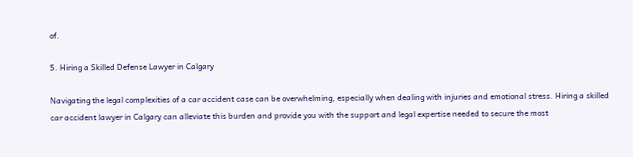of.

5. Hiring a Skilled Defense Lawyer in Calgary

Navigating the legal complexities of a car accident case can be overwhelming, especially when dealing with injuries and emotional stress. Hiring a skilled car accident lawyer in Calgary can alleviate this burden and provide you with the support and legal expertise needed to secure the most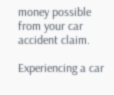money possible from your car accident claim.

Experiencing a car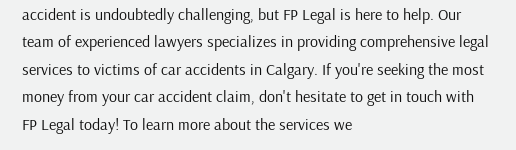accident is undoubtedly challenging, but FP Legal is here to help. Our team of experienced lawyers specializes in providing comprehensive legal services to victims of car accidents in Calgary. If you're seeking the most money from your car accident claim, don't hesitate to get in touch with FP Legal today! To learn more about the services we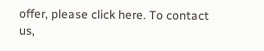offer, please click here. To contact us,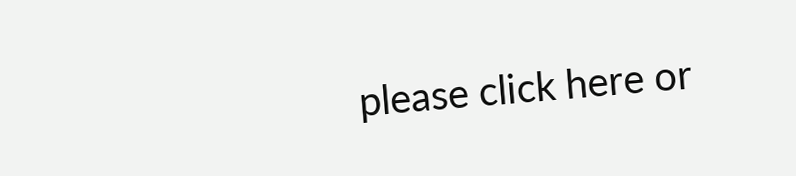please click here or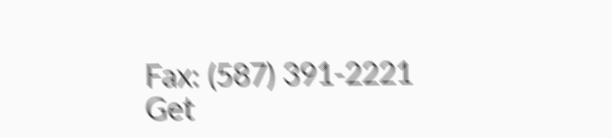Fax: (587) 391-2221
Get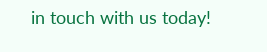in touch with us today!